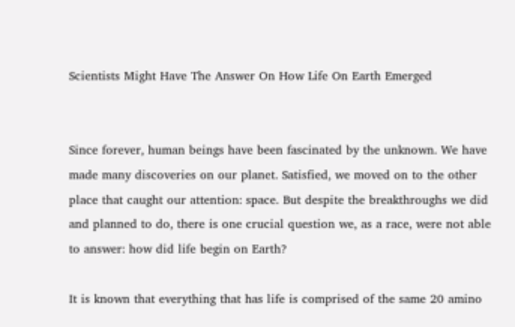Scientists Might Have The Answer On How Life On Earth Emerged


Since forever, human beings have been fascinated by the unknown. We have made many discoveries on our planet. Satisfied, we moved on to the other place that caught our attention: space. But despite the breakthroughs we did and planned to do, there is one crucial question we, as a race, were not able to answer: how did life begin on Earth?

It is known that everything that has life is comprised of the same 20 amino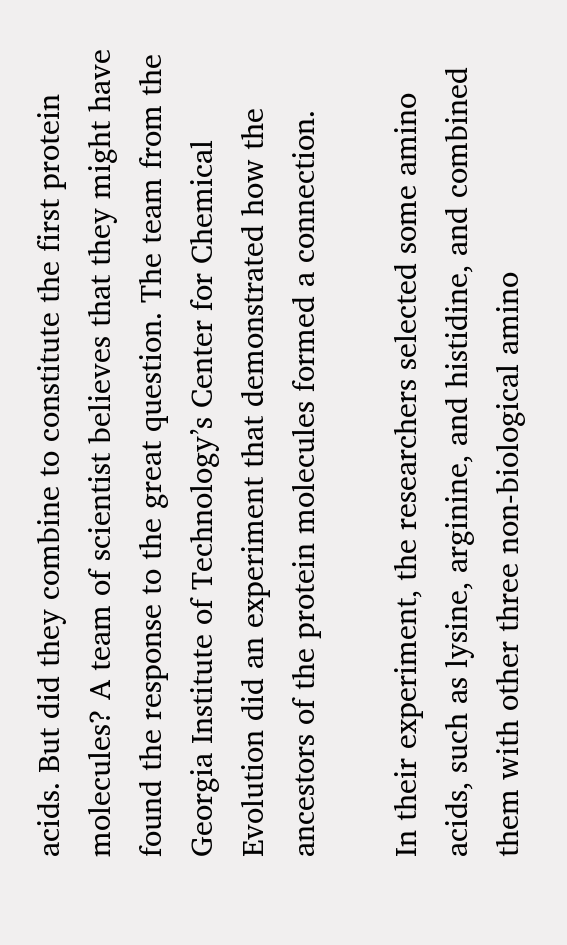acids. But did they combine to constitute the first protein molecules? A team of scientist believes that they might have found the response to the great question. The team from the Georgia Institute of Technology’s Center for Chemical Evolution did an experiment that demonstrated how the ancestors of the protein molecules formed a connection.

In their experiment, the researchers selected some amino acids, such as lysine, arginine, and histidine, and combined them with other three non-biological amino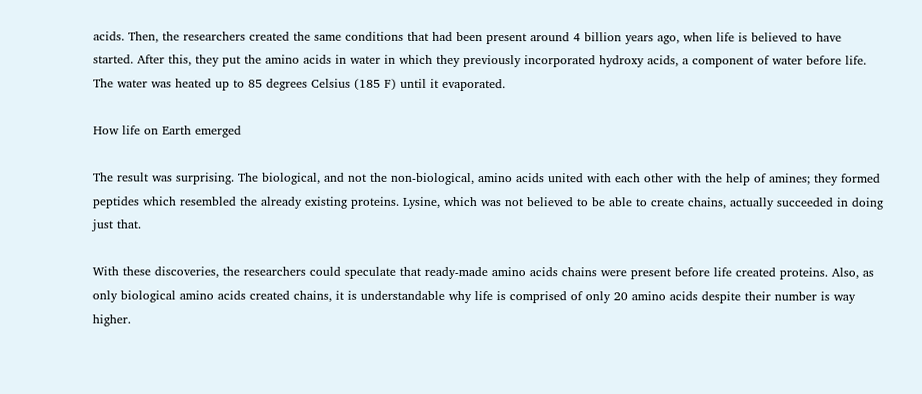acids. Then, the researchers created the same conditions that had been present around 4 billion years ago, when life is believed to have started. After this, they put the amino acids in water in which they previously incorporated hydroxy acids, a component of water before life. The water was heated up to 85 degrees Celsius (185 F) until it evaporated.

How life on Earth emerged

The result was surprising. The biological, and not the non-biological, amino acids united with each other with the help of amines; they formed peptides which resembled the already existing proteins. Lysine, which was not believed to be able to create chains, actually succeeded in doing just that.

With these discoveries, the researchers could speculate that ready-made amino acids chains were present before life created proteins. Also, as only biological amino acids created chains, it is understandable why life is comprised of only 20 amino acids despite their number is way higher.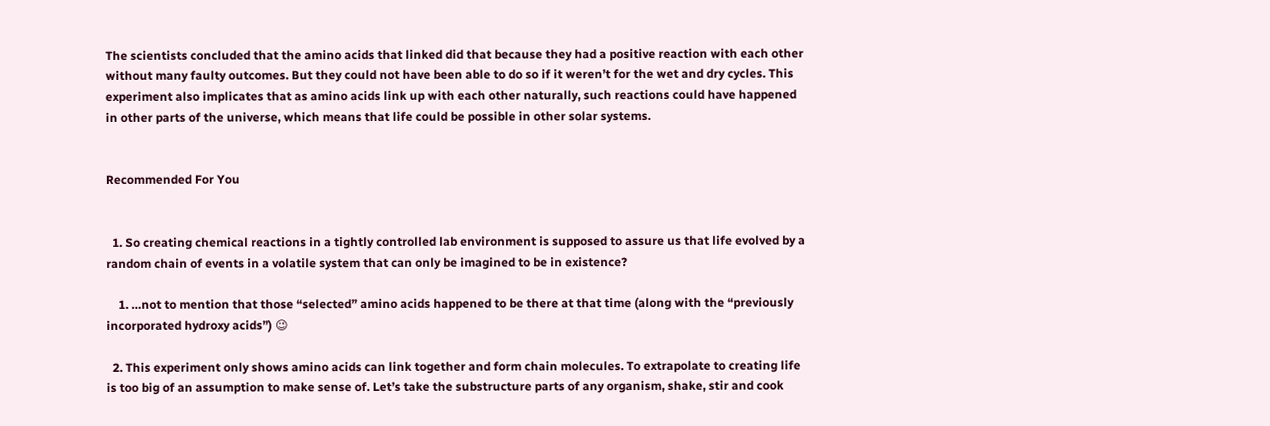The scientists concluded that the amino acids that linked did that because they had a positive reaction with each other without many faulty outcomes. But they could not have been able to do so if it weren’t for the wet and dry cycles. This experiment also implicates that as amino acids link up with each other naturally, such reactions could have happened in other parts of the universe, which means that life could be possible in other solar systems.


Recommended For You


  1. So creating chemical reactions in a tightly controlled lab environment is supposed to assure us that life evolved by a random chain of events in a volatile system that can only be imagined to be in existence?

    1. …not to mention that those “selected” amino acids happened to be there at that time (along with the “previously incorporated hydroxy acids”) 😉

  2. This experiment only shows amino acids can link together and form chain molecules. To extrapolate to creating life is too big of an assumption to make sense of. Let’s take the substructure parts of any organism, shake, stir and cook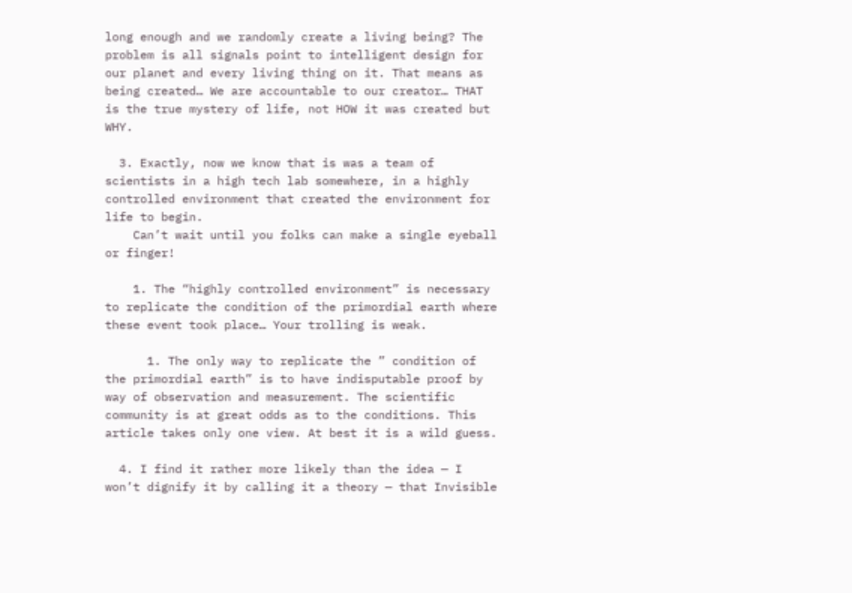long enough and we randomly create a living being? The problem is all signals point to intelligent design for our planet and every living thing on it. That means as being created… We are accountable to our creator… THAT is the true mystery of life, not HOW it was created but WHY.

  3. Exactly, now we know that is was a team of scientists in a high tech lab somewhere, in a highly controlled environment that created the environment for life to begin.
    Can’t wait until you folks can make a single eyeball or finger!

    1. The “highly controlled environment” is necessary to replicate the condition of the primordial earth where these event took place… Your trolling is weak.

      1. The only way to replicate the ” condition of the primordial earth” is to have indisputable proof by way of observation and measurement. The scientific community is at great odds as to the conditions. This article takes only one view. At best it is a wild guess.

  4. I find it rather more likely than the idea — I won’t dignify it by calling it a theory — that Invisible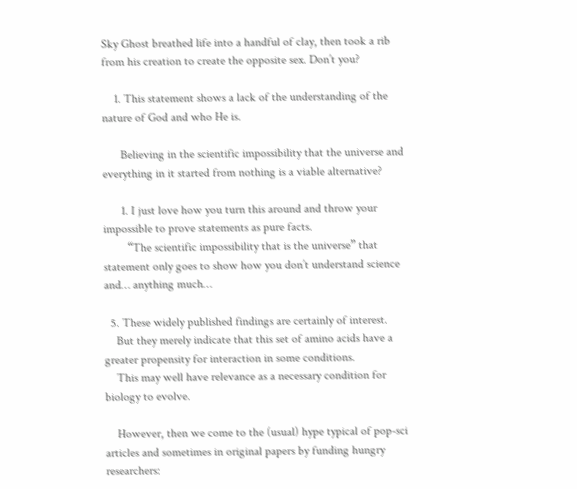Sky Ghost breathed life into a handful of clay, then took a rib from his creation to create the opposite sex. Don’t you?

    1. This statement shows a lack of the understanding of the nature of God and who He is.

      Believing in the scientific impossibility that the universe and everything in it started from nothing is a viable alternative?

      1. I just love how you turn this around and throw your impossible to prove statements as pure facts.
        “The scientific impossibility that is the universe” that statement only goes to show how you don’t understand science and… anything much…

  5. These widely published findings are certainly of interest.
    But they merely indicate that this set of amino acids have a greater propensity for interaction in some conditions.
    This may well have relevance as a necessary condition for biology to evolve.

    However, then we come to the (usual) hype typical of pop-sci articles and sometimes in original papers by funding hungry researchers: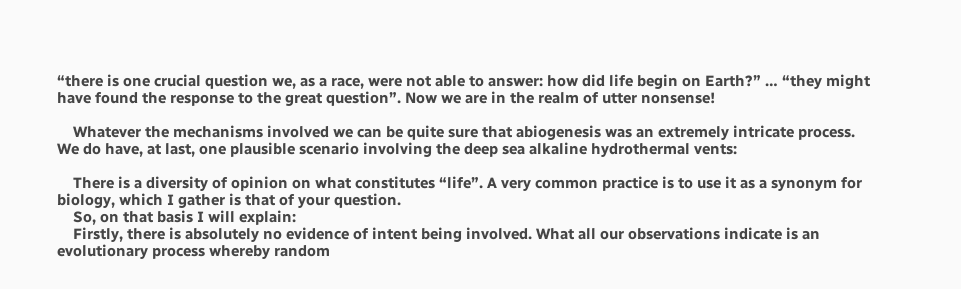“there is one crucial question we, as a race, were not able to answer: how did life begin on Earth?” … “they might have found the response to the great question”. Now we are in the realm of utter nonsense!

    Whatever the mechanisms involved we can be quite sure that abiogenesis was an extremely intricate process. We do have, at last, one plausible scenario involving the deep sea alkaline hydrothermal vents:

    There is a diversity of opinion on what constitutes “life”. A very common practice is to use it as a synonym for biology, which I gather is that of your question.
    So, on that basis I will explain:
    Firstly, there is absolutely no evidence of intent being involved. What all our observations indicate is an evolutionary process whereby random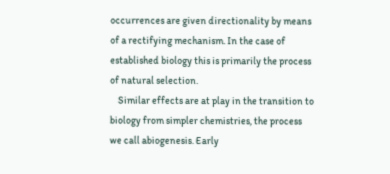occurrences are given directionality by means of a rectifying mechanism. In the case of established biology this is primarily the process of natural selection.
    Similar effects are at play in the transition to biology from simpler chemistries, the process we call abiogenesis. Early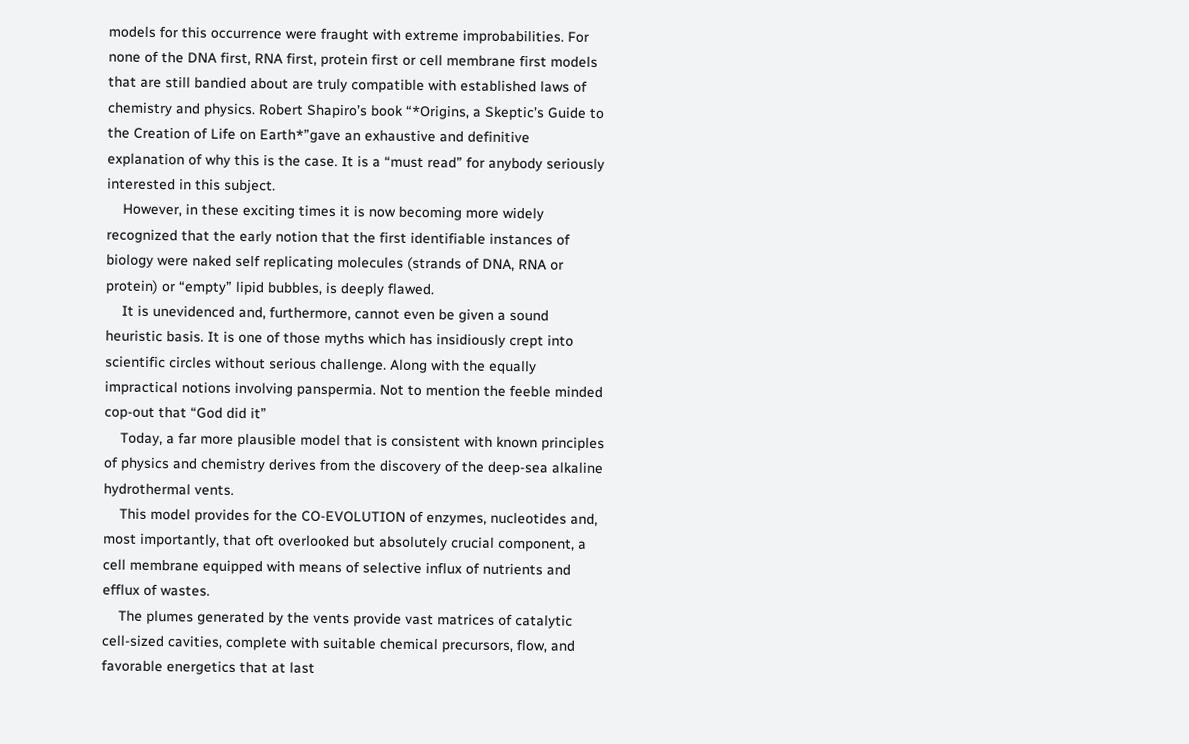models for this occurrence were fraught with extreme improbabilities. For none of the DNA first, RNA first, protein first or cell membrane first models that are still bandied about are truly compatible with established laws of chemistry and physics. Robert Shapiro’s book “*Origins, a Skeptic’s Guide to the Creation of Life on Earth*”gave an exhaustive and definitive explanation of why this is the case. It is a “must read” for anybody seriously interested in this subject.
    However, in these exciting times it is now becoming more widely recognized that the early notion that the first identifiable instances of biology were naked self replicating molecules (strands of DNA, RNA or protein) or “empty” lipid bubbles, is deeply flawed.
    It is unevidenced and, furthermore, cannot even be given a sound heuristic basis. It is one of those myths which has insidiously crept into scientific circles without serious challenge. Along with the equally impractical notions involving panspermia. Not to mention the feeble minded cop-out that “God did it”
    Today, a far more plausible model that is consistent with known principles of physics and chemistry derives from the discovery of the deep-sea alkaline hydrothermal vents.
    This model provides for the CO-EVOLUTION of enzymes, nucleotides and, most importantly, that oft overlooked but absolutely crucial component, a cell membrane equipped with means of selective influx of nutrients and efflux of wastes.
    The plumes generated by the vents provide vast matrices of catalytic cell-sized cavities, complete with suitable chemical precursors, flow, and favorable energetics that at last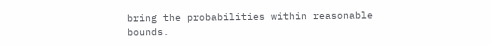bring the probabilities within reasonable bounds.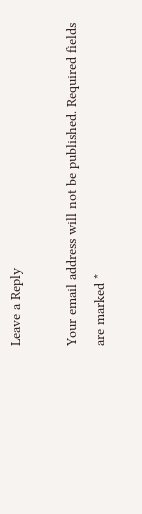Leave a Reply

Your email address will not be published. Required fields are marked *